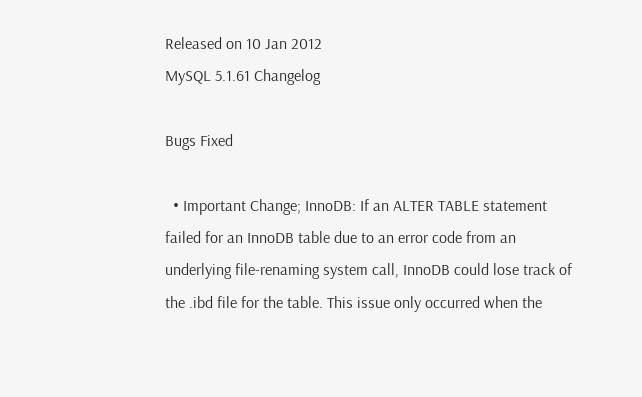Released on 10 Jan 2012
MySQL 5.1.61 Changelog

Bugs Fixed

  • Important Change; InnoDB: If an ALTER TABLE statement failed for an InnoDB table due to an error code from an underlying file-renaming system call, InnoDB could lose track of the .ibd file for the table. This issue only occurred when the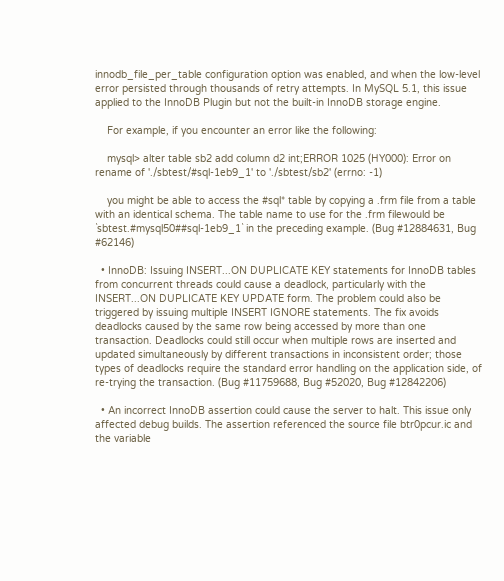innodb_file_per_table configuration option was enabled, and when the low-level error persisted through thousands of retry attempts. In MySQL 5.1, this issue applied to the InnoDB Plugin but not the built-in InnoDB storage engine.

    For example, if you encounter an error like the following:

    mysql> alter table sb2 add column d2 int;ERROR 1025 (HY000): Error on rename of './sbtest/#sql-1eb9_1' to './sbtest/sb2' (errno: -1)

    you might be able to access the #sql* table by copying a .frm file from a table with an identical schema. The table name to use for the .frm filewould be `sbtest.#mysql50##sql-1eb9_1` in the preceding example. (Bug #12884631, Bug #62146)

  • InnoDB: Issuing INSERT...ON DUPLICATE KEY statements for InnoDB tables from concurrent threads could cause a deadlock, particularly with the INSERT...ON DUPLICATE KEY UPDATE form. The problem could also be triggered by issuing multiple INSERT IGNORE statements. The fix avoids deadlocks caused by the same row being accessed by more than one transaction. Deadlocks could still occur when multiple rows are inserted and updated simultaneously by different transactions in inconsistent order; those types of deadlocks require the standard error handling on the application side, of re-trying the transaction. (Bug #11759688, Bug #52020, Bug #12842206)

  • An incorrect InnoDB assertion could cause the server to halt. This issue only affected debug builds. The assertion referenced the source file btr0pcur.ic and the variable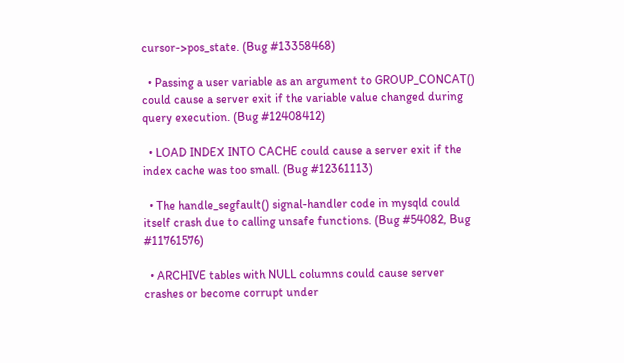cursor->pos_state. (Bug #13358468)

  • Passing a user variable as an argument to GROUP_CONCAT() could cause a server exit if the variable value changed during query execution. (Bug #12408412)

  • LOAD INDEX INTO CACHE could cause a server exit if the index cache was too small. (Bug #12361113)

  • The handle_segfault() signal-handler code in mysqld could itself crash due to calling unsafe functions. (Bug #54082, Bug #11761576)

  • ARCHIVE tables with NULL columns could cause server crashes or become corrupt under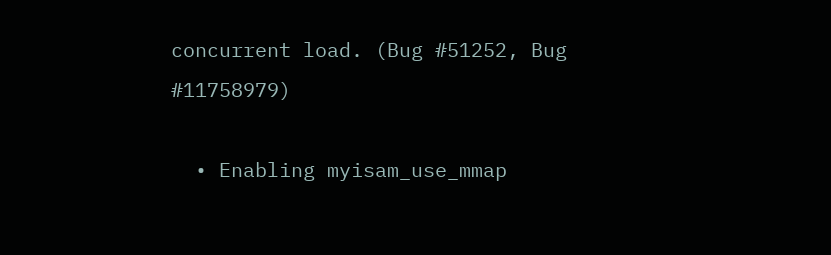concurrent load. (Bug #51252, Bug #11758979)

  • Enabling myisam_use_mmap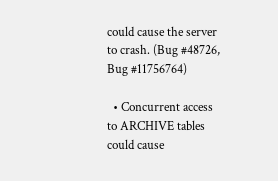could cause the server to crash. (Bug #48726, Bug #11756764)

  • Concurrent access to ARCHIVE tables could cause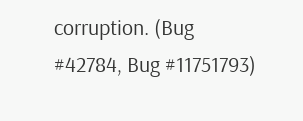corruption. (Bug #42784, Bug #11751793)